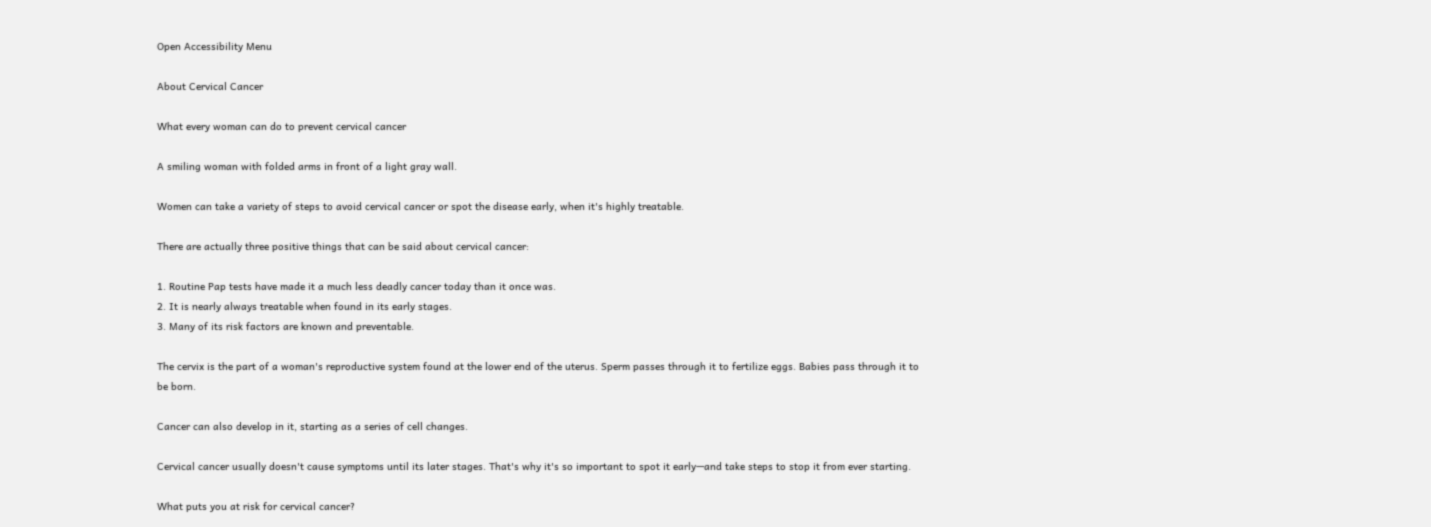Open Accessibility Menu

About Cervical Cancer

What every woman can do to prevent cervical cancer

A smiling woman with folded arms in front of a light gray wall.

Women can take a variety of steps to avoid cervical cancer or spot the disease early, when it's highly treatable.

There are actually three positive things that can be said about cervical cancer:

1. Routine Pap tests have made it a much less deadly cancer today than it once was.
2. It is nearly always treatable when found in its early stages.
3. Many of its risk factors are known and preventable.

The cervix is the part of a woman's reproductive system found at the lower end of the uterus. Sperm passes through it to fertilize eggs. Babies pass through it to be born.

Cancer can also develop in it, starting as a series of cell changes.

Cervical cancer usually doesn't cause symptoms until its later stages. That's why it's so important to spot it early—and take steps to stop it from ever starting.

What puts you at risk for cervical cancer?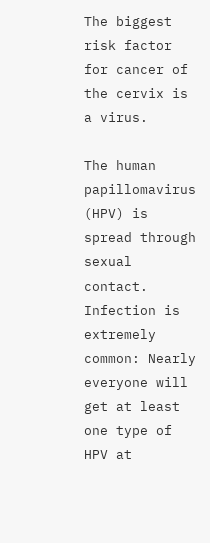The biggest risk factor for cancer of the cervix is a virus.

The human papillomavirus (HPV) is spread through sexual contact. Infection is extremely common: Nearly everyone will get at least one type of HPV at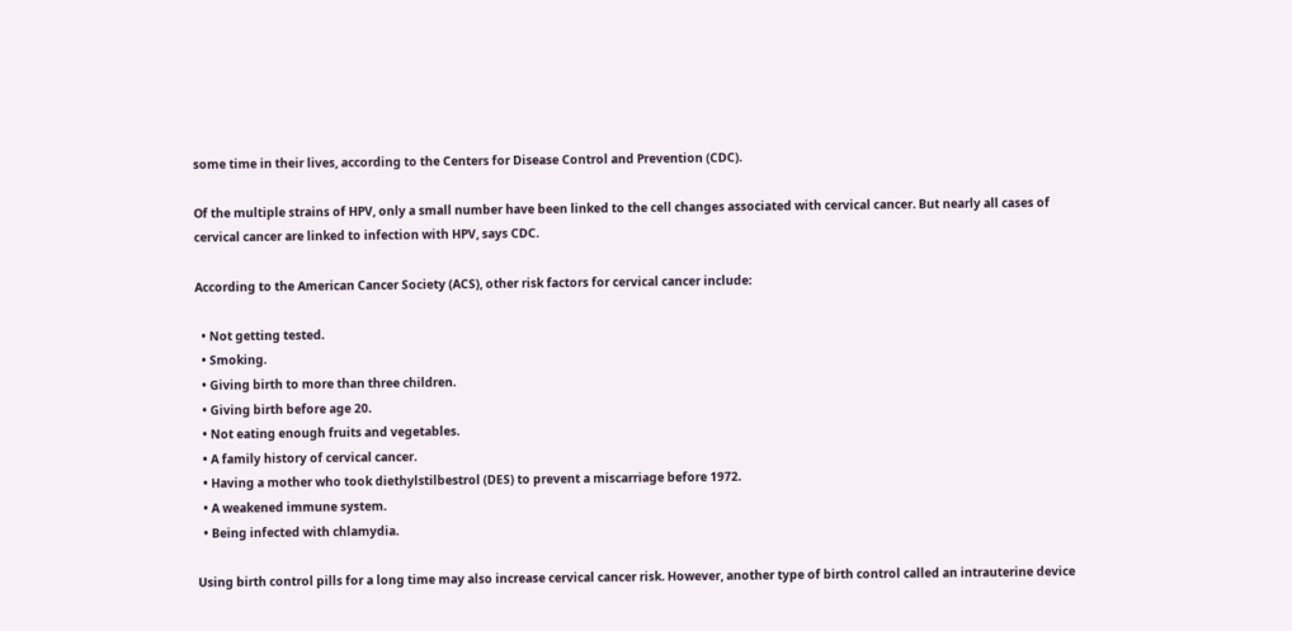some time in their lives, according to the Centers for Disease Control and Prevention (CDC).

Of the multiple strains of HPV, only a small number have been linked to the cell changes associated with cervical cancer. But nearly all cases of cervical cancer are linked to infection with HPV, says CDC.

According to the American Cancer Society (ACS), other risk factors for cervical cancer include:

  • Not getting tested.
  • Smoking.
  • Giving birth to more than three children.
  • Giving birth before age 20.
  • Not eating enough fruits and vegetables.
  • A family history of cervical cancer.
  • Having a mother who took diethylstilbestrol (DES) to prevent a miscarriage before 1972.
  • A weakened immune system.
  • Being infected with chlamydia.

Using birth control pills for a long time may also increase cervical cancer risk. However, another type of birth control called an intrauterine device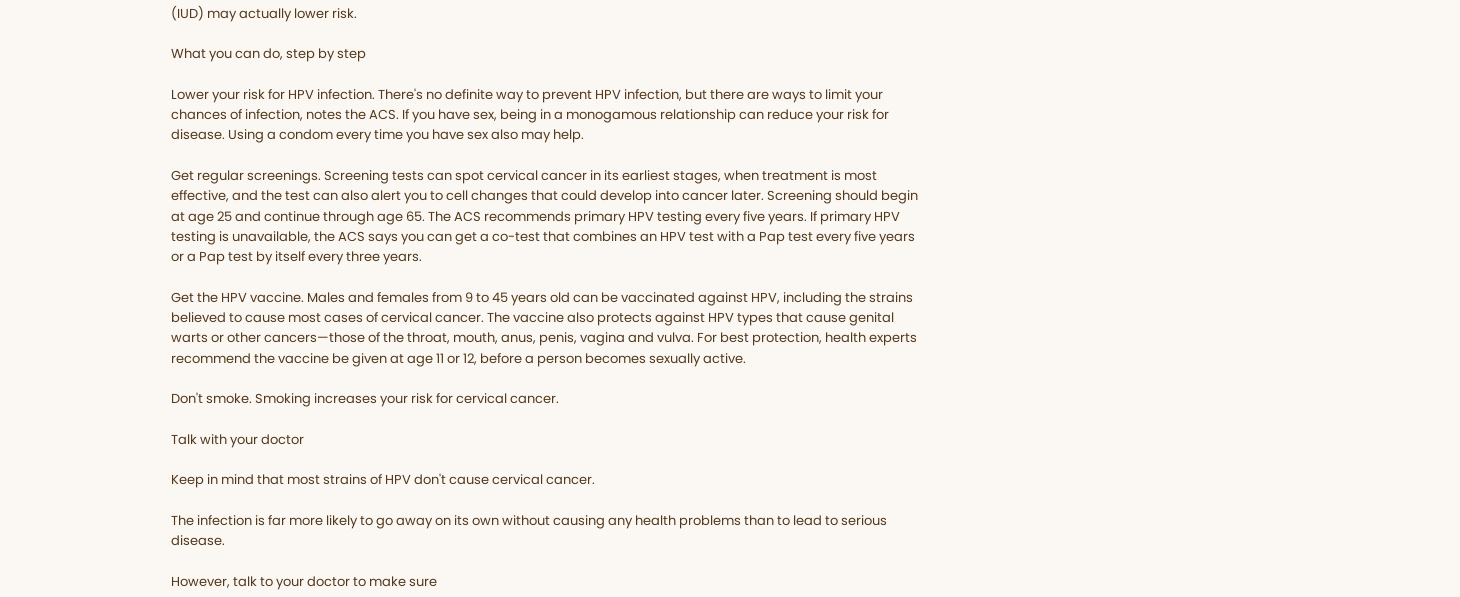(IUD) may actually lower risk.

What you can do, step by step

Lower your risk for HPV infection. There's no definite way to prevent HPV infection, but there are ways to limit your chances of infection, notes the ACS. If you have sex, being in a monogamous relationship can reduce your risk for disease. Using a condom every time you have sex also may help.

Get regular screenings. Screening tests can spot cervical cancer in its earliest stages, when treatment is most effective, and the test can also alert you to cell changes that could develop into cancer later. Screening should begin at age 25 and continue through age 65. The ACS recommends primary HPV testing every five years. If primary HPV testing is unavailable, the ACS says you can get a co-test that combines an HPV test with a Pap test every five years or a Pap test by itself every three years.

Get the HPV vaccine. Males and females from 9 to 45 years old can be vaccinated against HPV, including the strains believed to cause most cases of cervical cancer. The vaccine also protects against HPV types that cause genital warts or other cancers—those of the throat, mouth, anus, penis, vagina and vulva. For best protection, health experts recommend the vaccine be given at age 11 or 12, before a person becomes sexually active.

Don't smoke. Smoking increases your risk for cervical cancer.

Talk with your doctor

Keep in mind that most strains of HPV don't cause cervical cancer.

The infection is far more likely to go away on its own without causing any health problems than to lead to serious disease.

However, talk to your doctor to make sure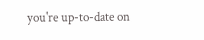you're up-to-date on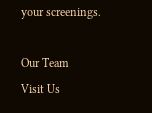your screenings.

Our Team
Visit Us